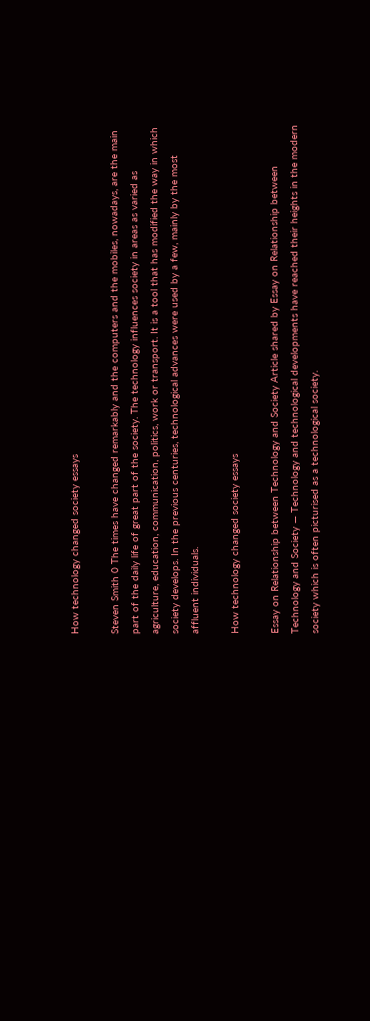How technology changed society essays

Steven Smith 0 The times have changed remarkably and the computers and the mobiles, nowadays, are the main part of the daily life of great part of the society. The technology influences society in areas as varied as agriculture, education, communication, politics, work or transport. It is a tool that has modified the way in which society develops. In the previous centuries, technological advances were used by a few, mainly by the most affluent individuals.

How technology changed society essays

Essay on Relationship between Technology and Society Article shared by Essay on Relationship between Technology and Society — Technology and technological developments have reached their heights in the modern society which is often picturised as a technological society.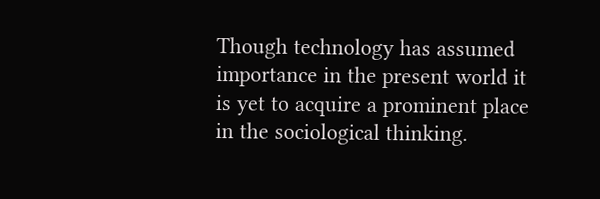Though technology has assumed importance in the present world it is yet to acquire a prominent place in the sociological thinking.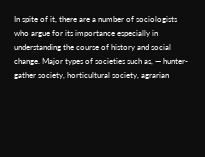In spite of it, there are a number of sociologists who argue for its importance especially in understanding the course of history and social change. Major types of societies such as, — hunter-gather society, horticultural society, agrarian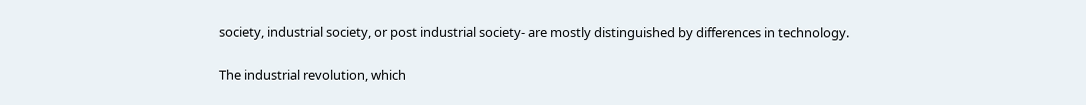society, industrial society, or post industrial society- are mostly distinguished by differences in technology.

The industrial revolution, which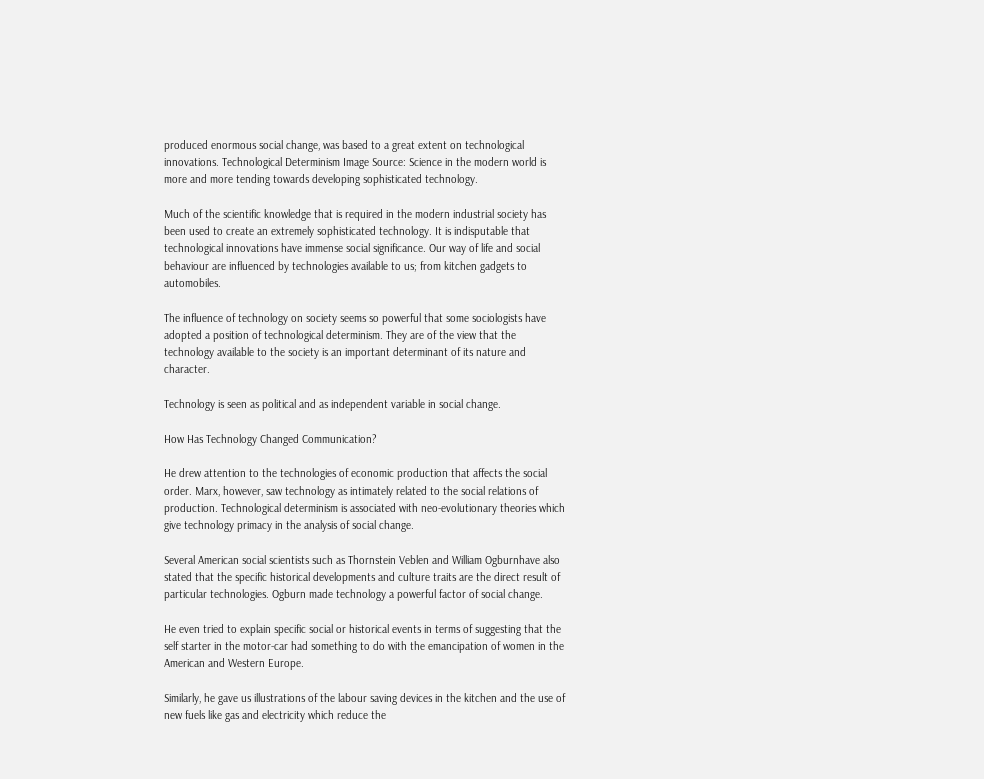produced enormous social change, was based to a great extent on technological innovations. Technological Determinism Image Source: Science in the modern world is more and more tending towards developing sophisticated technology.

Much of the scientific knowledge that is required in the modern industrial society has been used to create an extremely sophisticated technology. It is indisputable that technological innovations have immense social significance. Our way of life and social behaviour are influenced by technologies available to us; from kitchen gadgets to automobiles.

The influence of technology on society seems so powerful that some sociologists have adopted a position of technological determinism. They are of the view that the technology available to the society is an important determinant of its nature and character.

Technology is seen as political and as independent variable in social change.

How Has Technology Changed Communication?

He drew attention to the technologies of economic production that affects the social order. Marx, however, saw technology as intimately related to the social relations of production. Technological determinism is associated with neo-evolutionary theories which give technology primacy in the analysis of social change.

Several American social scientists such as Thornstein Veblen and William Ogburnhave also stated that the specific historical developments and culture traits are the direct result of particular technologies. Ogburn made technology a powerful factor of social change.

He even tried to explain specific social or historical events in terms of suggesting that the self starter in the motor-car had something to do with the emancipation of women in the American and Western Europe.

Similarly, he gave us illustrations of the labour saving devices in the kitchen and the use of new fuels like gas and electricity which reduce the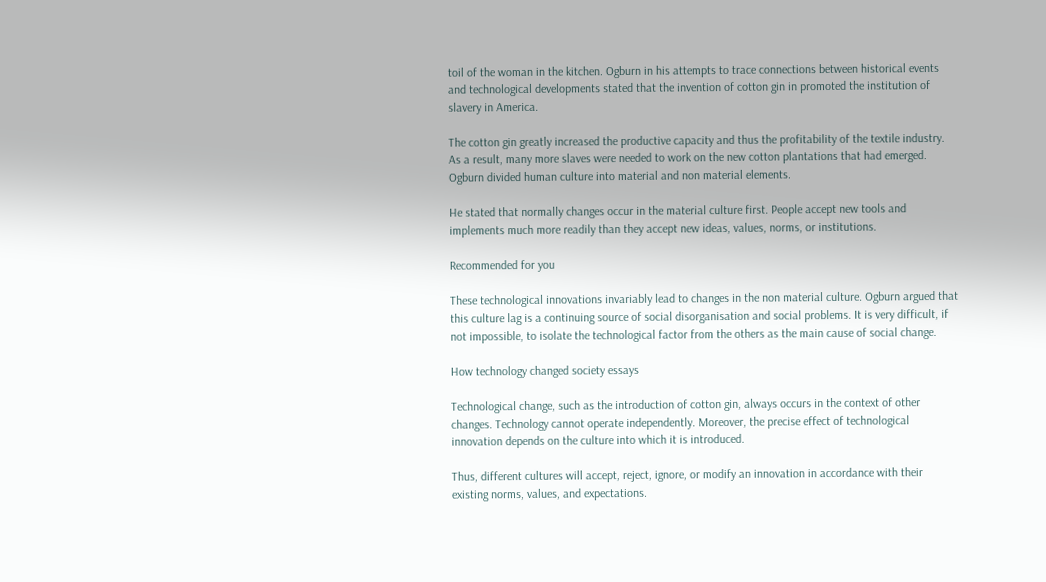toil of the woman in the kitchen. Ogburn in his attempts to trace connections between historical events and technological developments stated that the invention of cotton gin in promoted the institution of slavery in America.

The cotton gin greatly increased the productive capacity and thus the profitability of the textile industry. As a result, many more slaves were needed to work on the new cotton plantations that had emerged. Ogburn divided human culture into material and non material elements.

He stated that normally changes occur in the material culture first. People accept new tools and implements much more readily than they accept new ideas, values, norms, or institutions.

Recommended for you

These technological innovations invariably lead to changes in the non material culture. Ogburn argued that this culture lag is a continuing source of social disorganisation and social problems. It is very difficult, if not impossible, to isolate the technological factor from the others as the main cause of social change.

How technology changed society essays

Technological change, such as the introduction of cotton gin, always occurs in the context of other changes. Technology cannot operate independently. Moreover, the precise effect of technological innovation depends on the culture into which it is introduced.

Thus, different cultures will accept, reject, ignore, or modify an innovation in accordance with their existing norms, values, and expectations.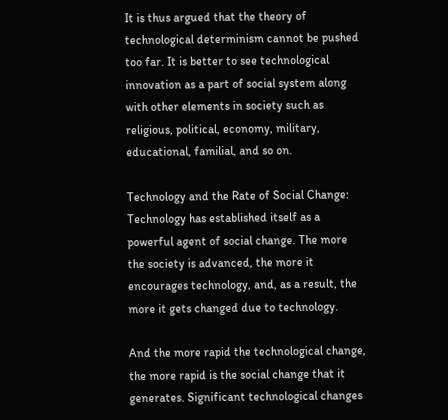It is thus argued that the theory of technological determinism cannot be pushed too far. It is better to see technological innovation as a part of social system along with other elements in society such as religious, political, economy, military, educational, familial, and so on.

Technology and the Rate of Social Change: Technology has established itself as a powerful agent of social change. The more the society is advanced, the more it encourages technology, and, as a result, the more it gets changed due to technology.

And the more rapid the technological change, the more rapid is the social change that it generates. Significant technological changes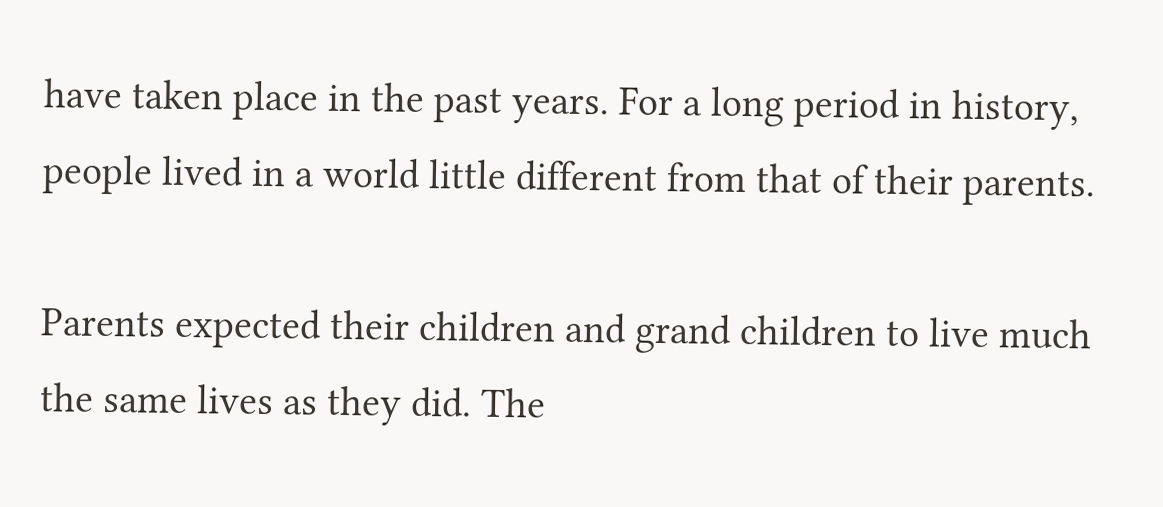have taken place in the past years. For a long period in history, people lived in a world little different from that of their parents.

Parents expected their children and grand children to live much the same lives as they did. The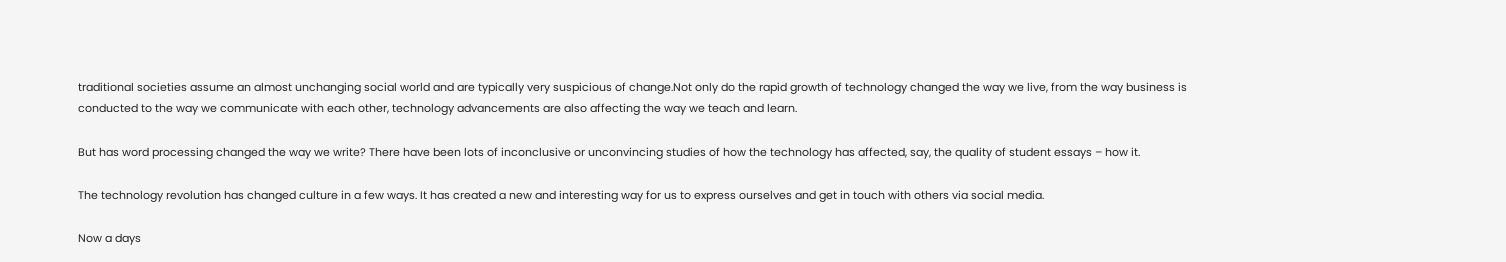traditional societies assume an almost unchanging social world and are typically very suspicious of change.Not only do the rapid growth of technology changed the way we live, from the way business is conducted to the way we communicate with each other, technology advancements are also affecting the way we teach and learn.

But has word processing changed the way we write? There have been lots of inconclusive or unconvincing studies of how the technology has affected, say, the quality of student essays – how it.

The technology revolution has changed culture in a few ways. It has created a new and interesting way for us to express ourselves and get in touch with others via social media.

Now a days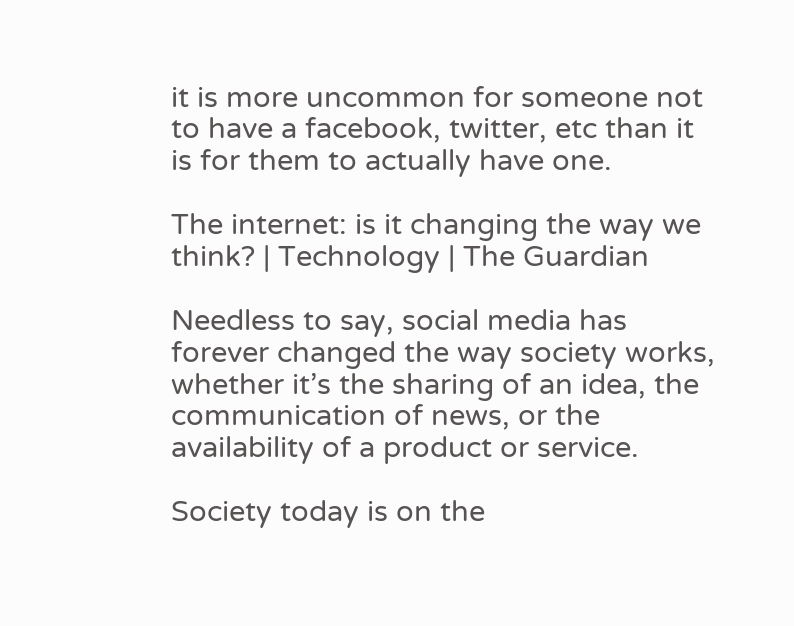it is more uncommon for someone not to have a facebook, twitter, etc than it is for them to actually have one.

The internet: is it changing the way we think? | Technology | The Guardian

Needless to say, social media has forever changed the way society works, whether it’s the sharing of an idea, the communication of news, or the availability of a product or service.

Society today is on the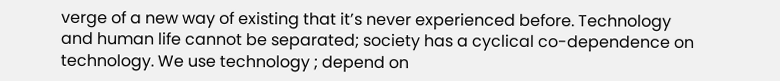verge of a new way of existing that it’s never experienced before. Technology and human life cannot be separated; society has a cyclical co-dependence on technology. We use technology ; depend on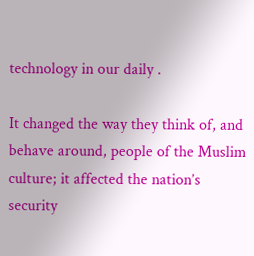technology in our daily .

It changed the way they think of, and behave around, people of the Muslim culture; it affected the nation’s security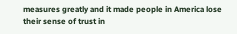measures greatly and it made people in America lose their sense of trust in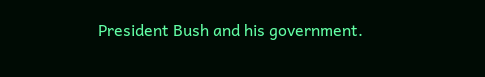President Bush and his government.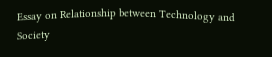Essay on Relationship between Technology and Society